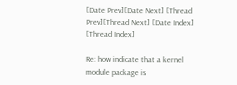[Date Prev][Date Next] [Thread Prev][Thread Next] [Date Index] [Thread Index]

Re: how indicate that a kernel module package is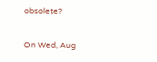obsolete?

On Wed, Aug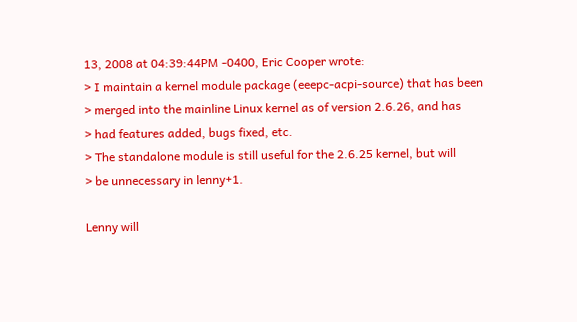13, 2008 at 04:39:44PM -0400, Eric Cooper wrote:
> I maintain a kernel module package (eeepc-acpi-source) that has been
> merged into the mainline Linux kernel as of version 2.6.26, and has
> had features added, bugs fixed, etc.
> The standalone module is still useful for the 2.6.25 kernel, but will
> be unnecessary in lenny+1.

Lenny will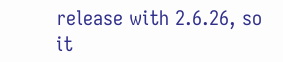release with 2.6.26, so it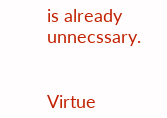is already unnecssary.


Virtue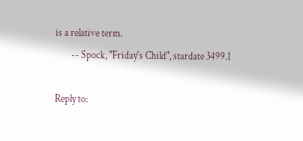is a relative term.
        -- Spock, "Friday's Child", stardate 3499.1

Reply to: